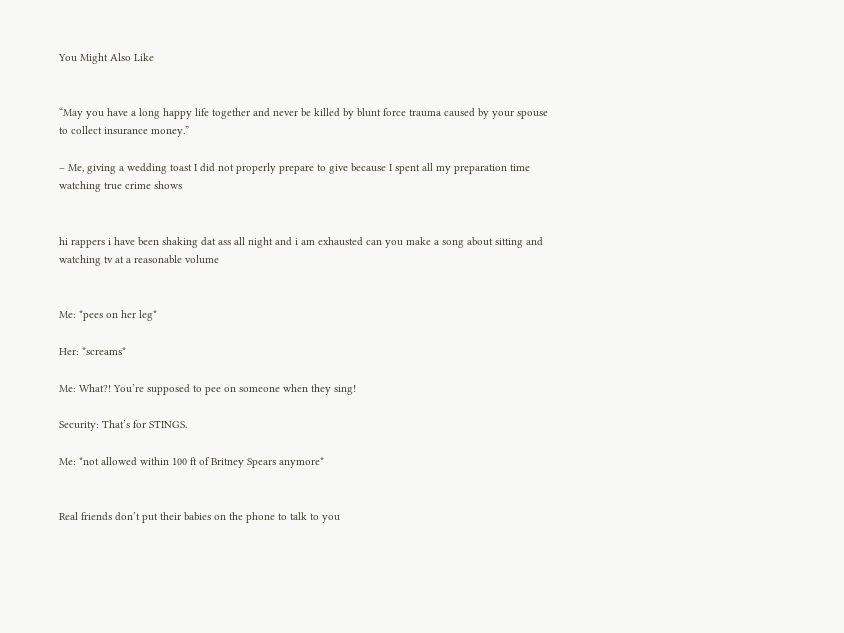You Might Also Like


“May you have a long happy life together and never be killed by blunt force trauma caused by your spouse to collect insurance money.”

– Me, giving a wedding toast I did not properly prepare to give because I spent all my preparation time watching true crime shows


hi rappers i have been shaking dat ass all night and i am exhausted can you make a song about sitting and watching tv at a reasonable volume


Me: *pees on her leg*

Her: *screams*

Me: What?! You’re supposed to pee on someone when they sing!

Security: That’s for STINGS.

Me: *not allowed within 100 ft of Britney Spears anymore*


Real friends don’t put their babies on the phone to talk to you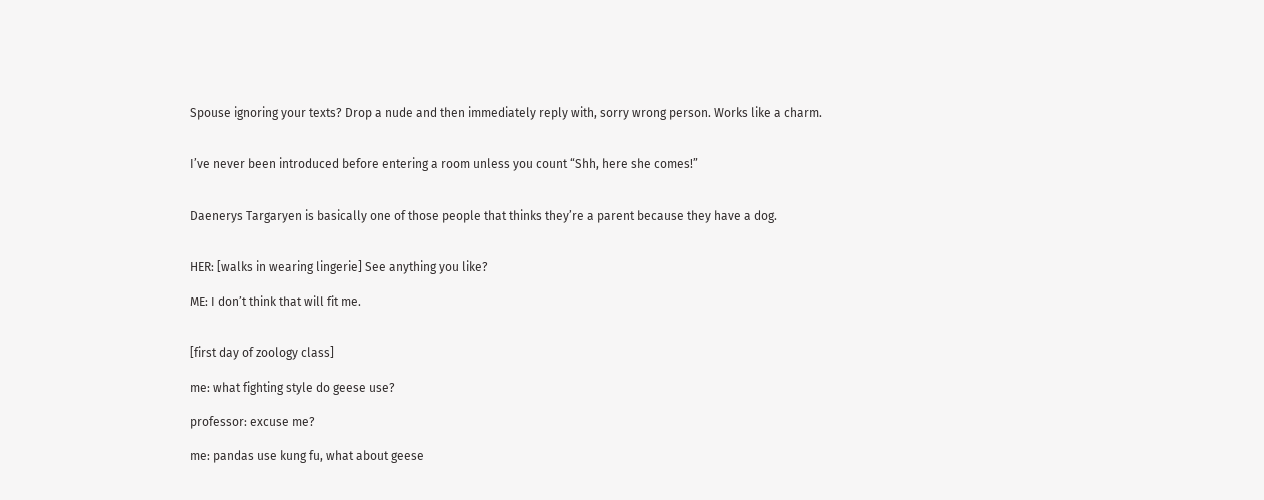Spouse ignoring your texts? Drop a nude and then immediately reply with, sorry wrong person. Works like a charm.


I’ve never been introduced before entering a room unless you count “Shh, here she comes!”


Daenerys Targaryen is basically one of those people that thinks they’re a parent because they have a dog.


HER: [walks in wearing lingerie] See anything you like?

ME: I don’t think that will fit me.


[first day of zoology class]

me: what fighting style do geese use?

professor: excuse me?

me: pandas use kung fu, what about geese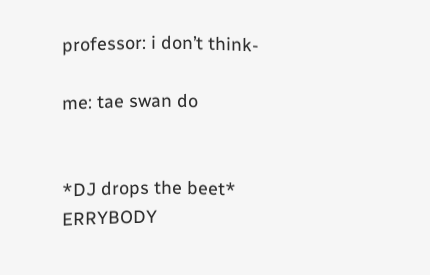professor: i don’t think-

me: tae swan do


*DJ drops the beet*
ERRYBODY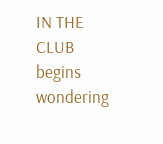IN THE CLUB begins wondering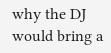why the DJ would bring a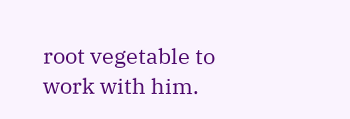root vegetable to work with him.